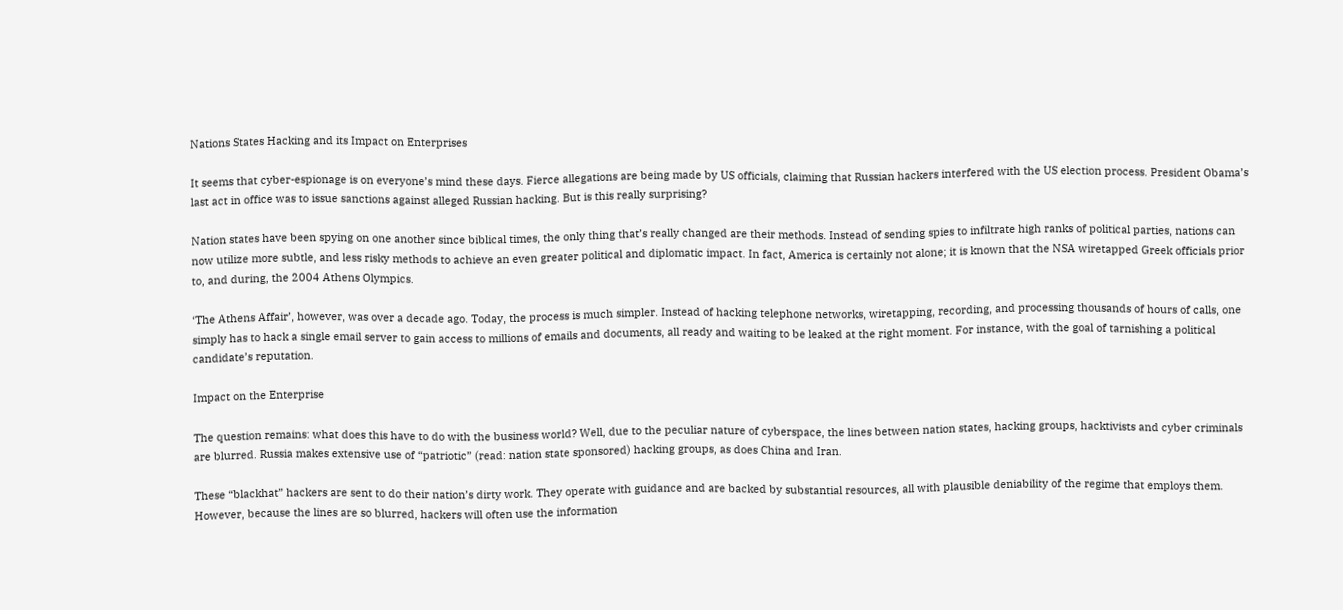Nations States Hacking and its Impact on Enterprises

It seems that cyber-espionage is on everyone’s mind these days. Fierce allegations are being made by US officials, claiming that Russian hackers interfered with the US election process. President Obama’s last act in office was to issue sanctions against alleged Russian hacking. But is this really surprising?

Nation states have been spying on one another since biblical times, the only thing that’s really changed are their methods. Instead of sending spies to infiltrate high ranks of political parties, nations can now utilize more subtle, and less risky methods to achieve an even greater political and diplomatic impact. In fact, America is certainly not alone; it is known that the NSA wiretapped Greek officials prior to, and during, the 2004 Athens Olympics.

‘The Athens Affair’, however, was over a decade ago. Today, the process is much simpler. Instead of hacking telephone networks, wiretapping, recording, and processing thousands of hours of calls, one simply has to hack a single email server to gain access to millions of emails and documents, all ready and waiting to be leaked at the right moment. For instance, with the goal of tarnishing a political candidate’s reputation.

Impact on the Enterprise

The question remains: what does this have to do with the business world? Well, due to the peculiar nature of cyberspace, the lines between nation states, hacking groups, hacktivists and cyber criminals are blurred. Russia makes extensive use of “patriotic” (read: nation state sponsored) hacking groups, as does China and Iran.

These “blackhat” hackers are sent to do their nation’s dirty work. They operate with guidance and are backed by substantial resources, all with plausible deniability of the regime that employs them. However, because the lines are so blurred, hackers will often use the information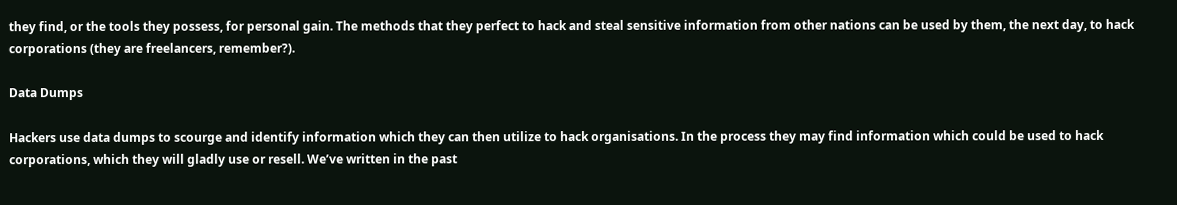they find, or the tools they possess, for personal gain. The methods that they perfect to hack and steal sensitive information from other nations can be used by them, the next day, to hack corporations (they are freelancers, remember?).

Data Dumps

Hackers use data dumps to scourge and identify information which they can then utilize to hack organisations. In the process they may find information which could be used to hack corporations, which they will gladly use or resell. We’ve written in the past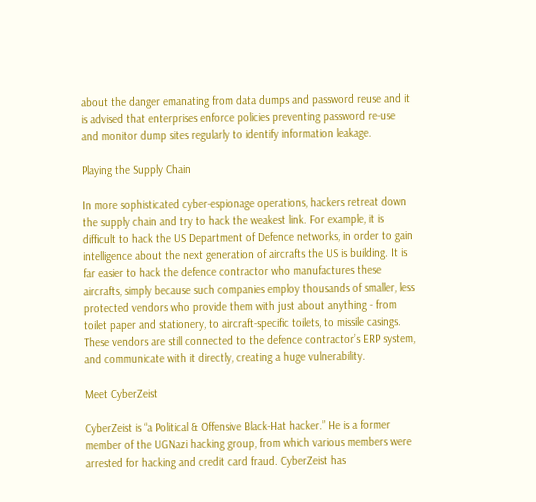about the danger emanating from data dumps and password reuse and it is advised that enterprises enforce policies preventing password re-use and monitor dump sites regularly to identify information leakage.

Playing the Supply Chain

In more sophisticated cyber-espionage operations, hackers retreat down the supply chain and try to hack the weakest link. For example, it is difficult to hack the US Department of Defence networks, in order to gain intelligence about the next generation of aircrafts the US is building. It is far easier to hack the defence contractor who manufactures these aircrafts, simply because such companies employ thousands of smaller, less protected vendors who provide them with just about anything - from toilet paper and stationery, to aircraft-specific toilets, to missile casings. These vendors are still connected to the defence contractor’s ERP system, and communicate with it directly, creating a huge vulnerability.

Meet CyberZeist

CyberZeist is “a Political & Offensive Black-Hat hacker.” He is a former member of the UGNazi hacking group, from which various members were arrested for hacking and credit card fraud. CyberZeist has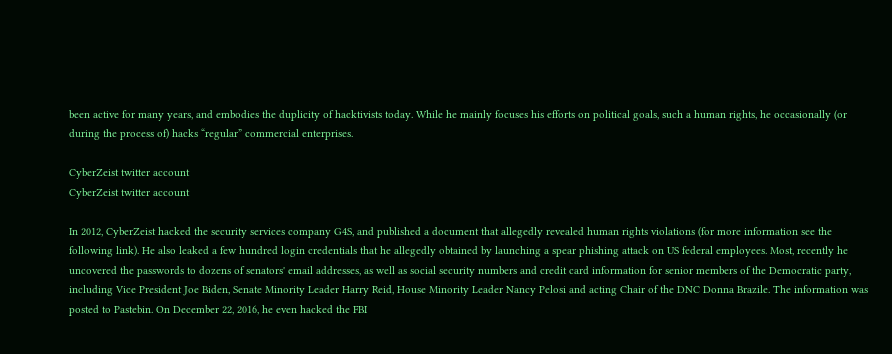been active for many years, and embodies the duplicity of hacktivists today. While he mainly focuses his efforts on political goals, such a human rights, he occasionally (or during the process of) hacks “regular” commercial enterprises.

CyberZeist twitter account
CyberZeist twitter account

In 2012, CyberZeist hacked the security services company G4S, and published a document that allegedly revealed human rights violations (for more information see the following link). He also leaked a few hundred login credentials that he allegedly obtained by launching a spear phishing attack on US federal employees. Most, recently he uncovered the passwords to dozens of senators' email addresses, as well as social security numbers and credit card information for senior members of the Democratic party, including Vice President Joe Biden, Senate Minority Leader Harry Reid, House Minority Leader Nancy Pelosi and acting Chair of the DNC Donna Brazile. The information was posted to Pastebin. On December 22, 2016, he even hacked the FBI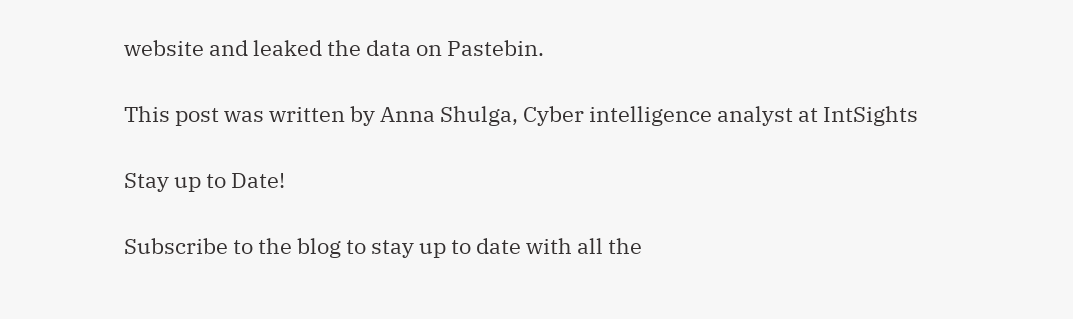website and leaked the data on Pastebin.

This post was written by Anna Shulga, Cyber intelligence analyst at IntSights

Stay up to Date!

Subscribe to the blog to stay up to date with all the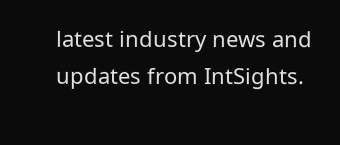latest industry news and updates from IntSights.